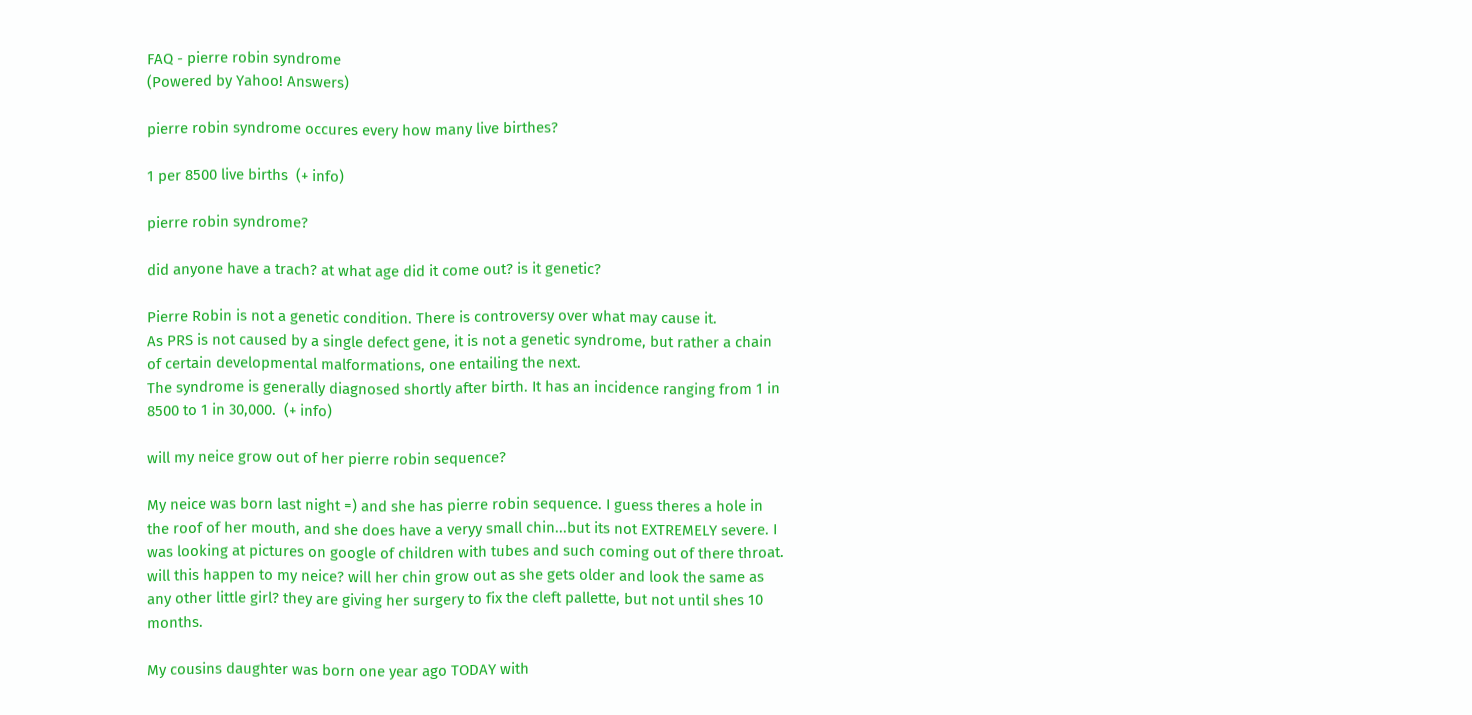FAQ - pierre robin syndrome
(Powered by Yahoo! Answers)

pierre robin syndrome occures every how many live birthes?

1 per 8500 live births  (+ info)

pierre robin syndrome?

did anyone have a trach? at what age did it come out? is it genetic?

Pierre Robin is not a genetic condition. There is controversy over what may cause it.
As PRS is not caused by a single defect gene, it is not a genetic syndrome, but rather a chain of certain developmental malformations, one entailing the next.
The syndrome is generally diagnosed shortly after birth. It has an incidence ranging from 1 in 8500 to 1 in 30,000.  (+ info)

will my neice grow out of her pierre robin sequence?

My neice was born last night =) and she has pierre robin sequence. I guess theres a hole in the roof of her mouth, and she does have a veryy small chin...but its not EXTREMELY severe. I was looking at pictures on google of children with tubes and such coming out of there throat. will this happen to my neice? will her chin grow out as she gets older and look the same as any other little girl? they are giving her surgery to fix the cleft pallette, but not until shes 10 months.

My cousins daughter was born one year ago TODAY with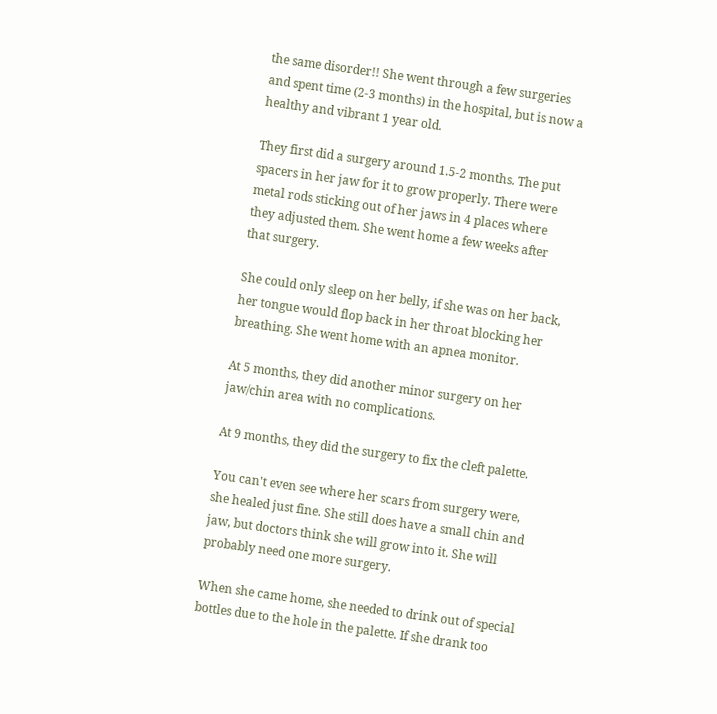the same disorder!! She went through a few surgeries and spent time (2-3 months) in the hospital, but is now a healthy and vibrant 1 year old.

They first did a surgery around 1.5-2 months. The put spacers in her jaw for it to grow properly. There were metal rods sticking out of her jaws in 4 places where they adjusted them. She went home a few weeks after that surgery.

She could only sleep on her belly, if she was on her back, her tongue would flop back in her throat blocking her breathing. She went home with an apnea monitor.

At 5 months, they did another minor surgery on her jaw/chin area with no complications.

At 9 months, they did the surgery to fix the cleft palette.

You can't even see where her scars from surgery were, she healed just fine. She still does have a small chin and jaw, but doctors think she will grow into it. She will probably need one more surgery.

When she came home, she needed to drink out of special bottles due to the hole in the palette. If she drank too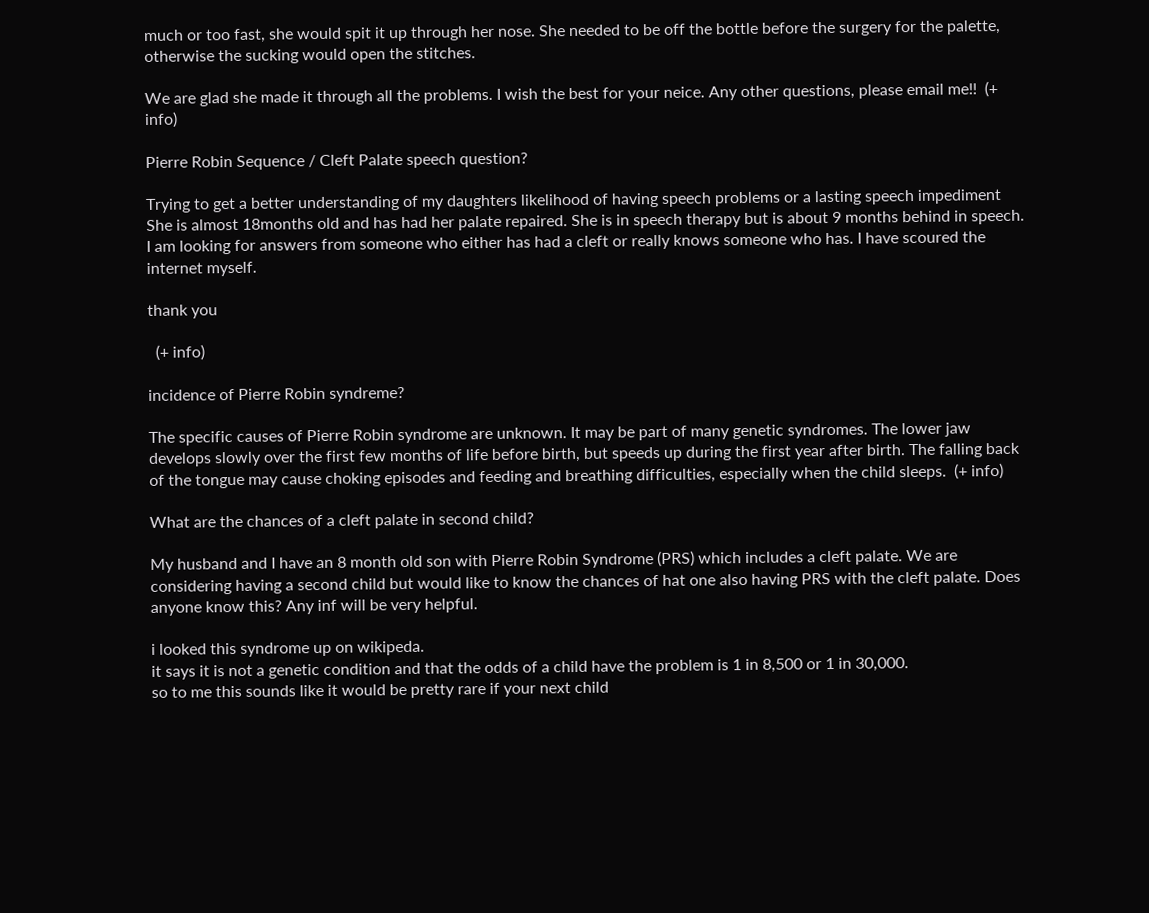much or too fast, she would spit it up through her nose. She needed to be off the bottle before the surgery for the palette, otherwise the sucking would open the stitches.

We are glad she made it through all the problems. I wish the best for your neice. Any other questions, please email me!!  (+ info)

Pierre Robin Sequence / Cleft Palate speech question?

Trying to get a better understanding of my daughters likelihood of having speech problems or a lasting speech impediment
She is almost 18months old and has had her palate repaired. She is in speech therapy but is about 9 months behind in speech. I am looking for answers from someone who either has had a cleft or really knows someone who has. I have scoured the internet myself.

thank you

  (+ info)

incidence of Pierre Robin syndreme?

The specific causes of Pierre Robin syndrome are unknown. It may be part of many genetic syndromes. The lower jaw develops slowly over the first few months of life before birth, but speeds up during the first year after birth. The falling back of the tongue may cause choking episodes and feeding and breathing difficulties, especially when the child sleeps.  (+ info)

What are the chances of a cleft palate in second child?

My husband and I have an 8 month old son with Pierre Robin Syndrome (PRS) which includes a cleft palate. We are considering having a second child but would like to know the chances of hat one also having PRS with the cleft palate. Does anyone know this? Any inf will be very helpful.

i looked this syndrome up on wikipeda.
it says it is not a genetic condition and that the odds of a child have the problem is 1 in 8,500 or 1 in 30,000.
so to me this sounds like it would be pretty rare if your next child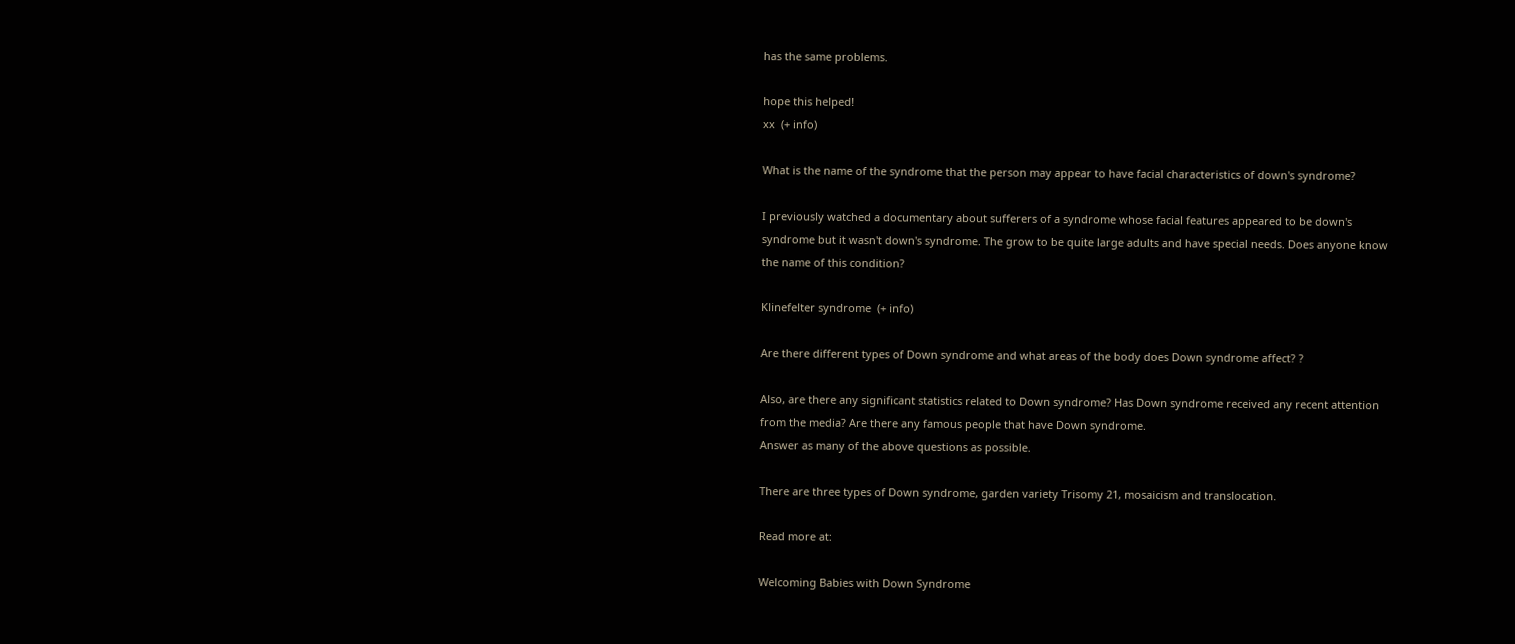has the same problems.

hope this helped!
xx  (+ info)

What is the name of the syndrome that the person may appear to have facial characteristics of down's syndrome?

I previously watched a documentary about sufferers of a syndrome whose facial features appeared to be down's syndrome but it wasn't down's syndrome. The grow to be quite large adults and have special needs. Does anyone know the name of this condition?

Klinefelter syndrome  (+ info)

Are there different types of Down syndrome and what areas of the body does Down syndrome affect? ?

Also, are there any significant statistics related to Down syndrome? Has Down syndrome received any recent attention from the media? Are there any famous people that have Down syndrome.
Answer as many of the above questions as possible.

There are three types of Down syndrome, garden variety Trisomy 21, mosaicism and translocation.

Read more at:

Welcoming Babies with Down Syndrome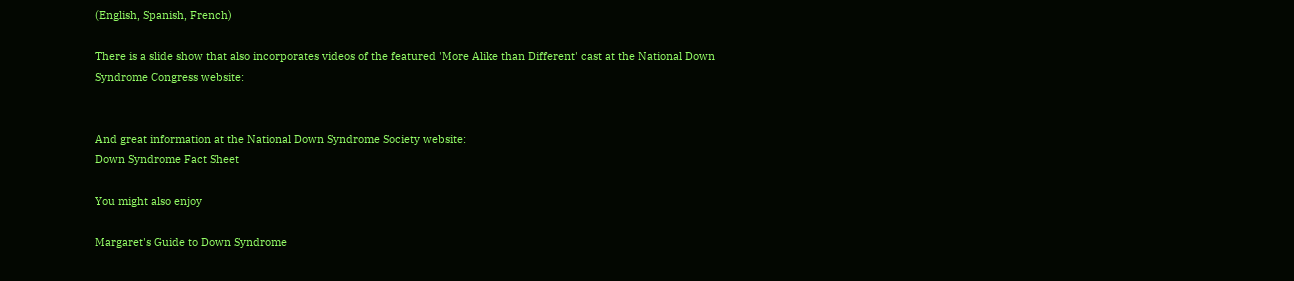(English, Spanish, French)

There is a slide show that also incorporates videos of the featured 'More Alike than Different' cast at the National Down Syndrome Congress website:


And great information at the National Down Syndrome Society website:
Down Syndrome Fact Sheet

You might also enjoy

Margaret's Guide to Down Syndrome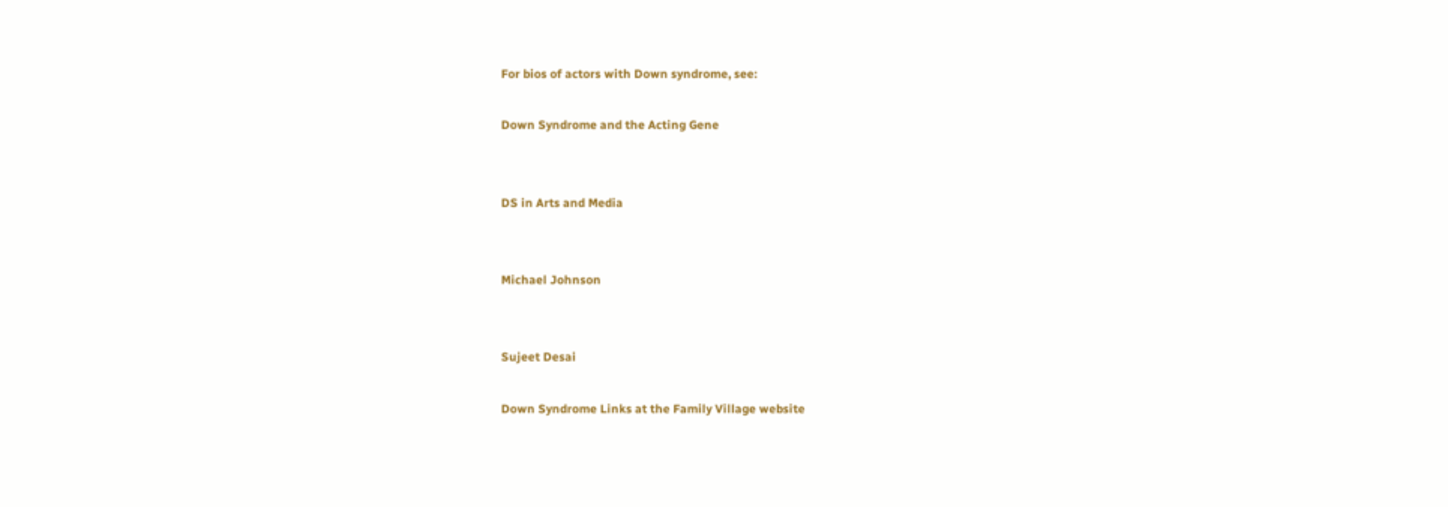For bios of actors with Down syndrome, see:

Down Syndrome and the Acting Gene


DS in Arts and Media


Michael Johnson


Sujeet Desai

Down Syndrome Links at the Family Village website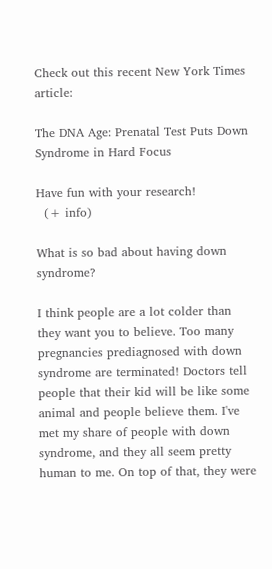Check out this recent New York Times article:

The DNA Age: Prenatal Test Puts Down Syndrome in Hard Focus

Have fun with your research!
  (+ info)

What is so bad about having down syndrome?

I think people are a lot colder than they want you to believe. Too many pregnancies prediagnosed with down syndrome are terminated! Doctors tell people that their kid will be like some animal and people believe them. I've met my share of people with down syndrome, and they all seem pretty human to me. On top of that, they were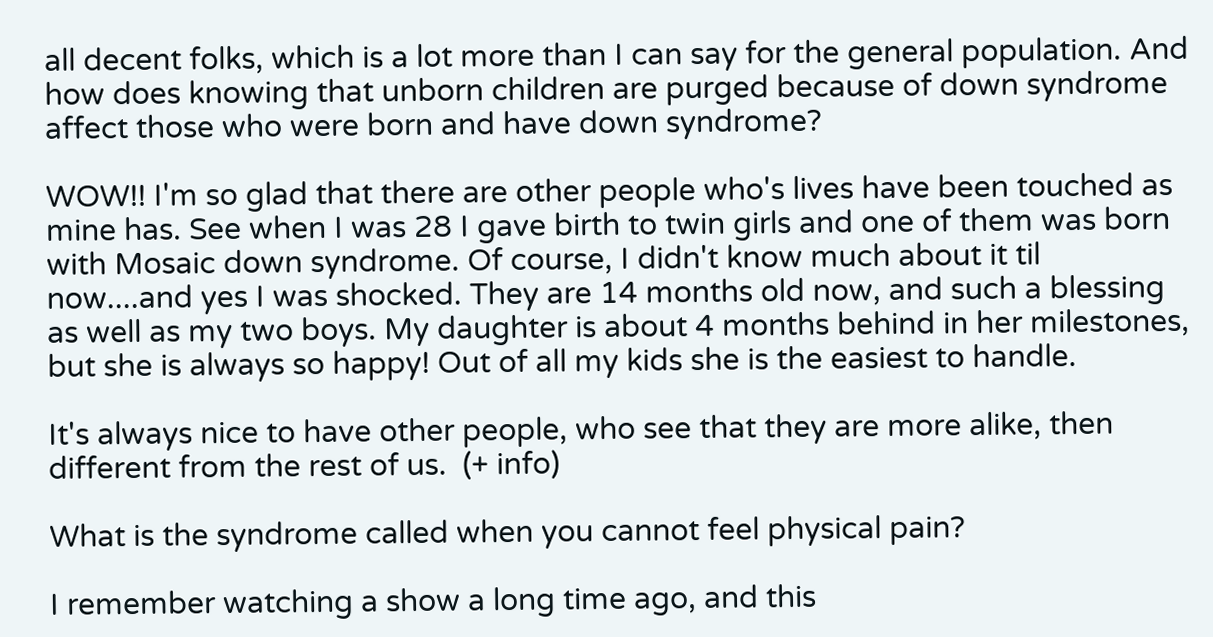all decent folks, which is a lot more than I can say for the general population. And how does knowing that unborn children are purged because of down syndrome affect those who were born and have down syndrome?

WOW!! I'm so glad that there are other people who's lives have been touched as mine has. See when I was 28 I gave birth to twin girls and one of them was born with Mosaic down syndrome. Of course, I didn't know much about it til now....and yes I was shocked. They are 14 months old now, and such a blessing as well as my two boys. My daughter is about 4 months behind in her milestones, but she is always so happy! Out of all my kids she is the easiest to handle.

It's always nice to have other people, who see that they are more alike, then different from the rest of us.  (+ info)

What is the syndrome called when you cannot feel physical pain?

I remember watching a show a long time ago, and this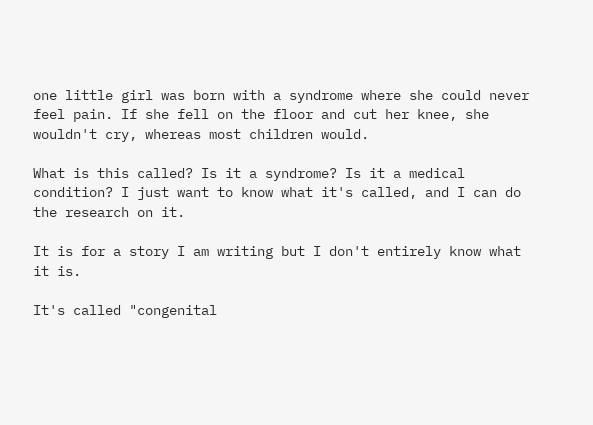one little girl was born with a syndrome where she could never feel pain. If she fell on the floor and cut her knee, she wouldn't cry, whereas most children would.

What is this called? Is it a syndrome? Is it a medical condition? I just want to know what it's called, and I can do the research on it.

It is for a story I am writing but I don't entirely know what it is.

It's called "congenital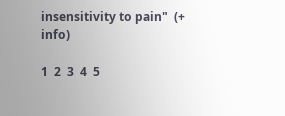insensitivity to pain"  (+ info)

1  2  3  4  5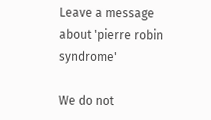Leave a message about 'pierre robin syndrome'

We do not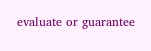evaluate or guarantee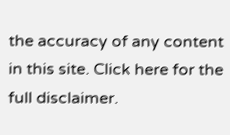the accuracy of any content in this site. Click here for the full disclaimer.